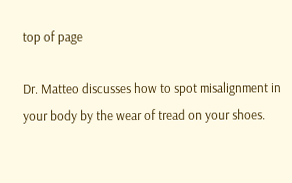top of page

Dr. Matteo discusses how to spot misalignment in your body by the wear of tread on your shoes.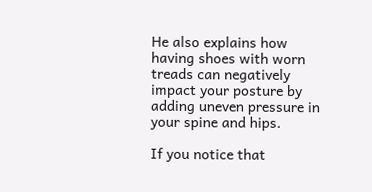He also explains how having shoes with worn treads can negatively impact your posture by adding uneven pressure in your spine and hips.

If you notice that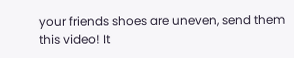your friends shoes are uneven, send them this video! It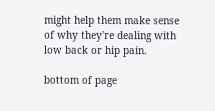might help them make sense of why they're dealing with low back or hip pain.

bottom of page